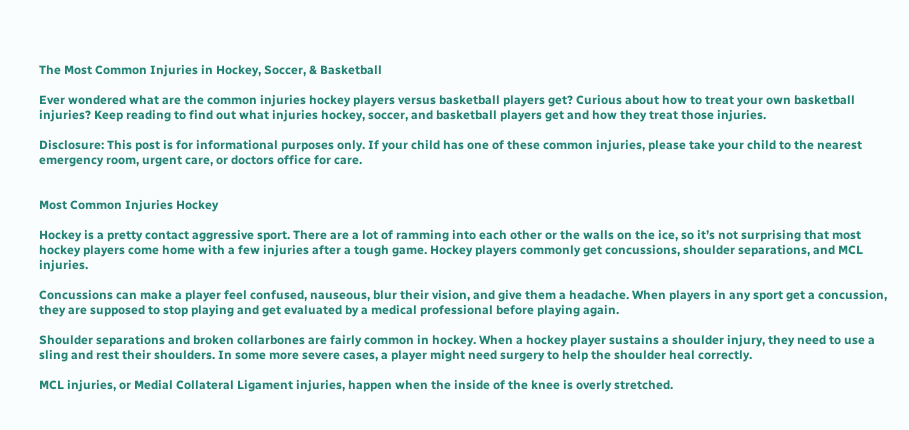The Most Common Injuries in Hockey, Soccer, & Basketball

Ever wondered what are the common injuries hockey players versus basketball players get? Curious about how to treat your own basketball injuries? Keep reading to find out what injuries hockey, soccer, and basketball players get and how they treat those injuries.

Disclosure: This post is for informational purposes only. If your child has one of these common injuries, please take your child to the nearest emergency room, urgent care, or doctors office for care.


Most Common Injuries Hockey

Hockey is a pretty contact aggressive sport. There are a lot of ramming into each other or the walls on the ice, so it’s not surprising that most hockey players come home with a few injuries after a tough game. Hockey players commonly get concussions, shoulder separations, and MCL injuries.

Concussions can make a player feel confused, nauseous, blur their vision, and give them a headache. When players in any sport get a concussion, they are supposed to stop playing and get evaluated by a medical professional before playing again.

Shoulder separations and broken collarbones are fairly common in hockey. When a hockey player sustains a shoulder injury, they need to use a sling and rest their shoulders. In some more severe cases, a player might need surgery to help the shoulder heal correctly.

MCL injuries, or Medial Collateral Ligament injuries, happen when the inside of the knee is overly stretched.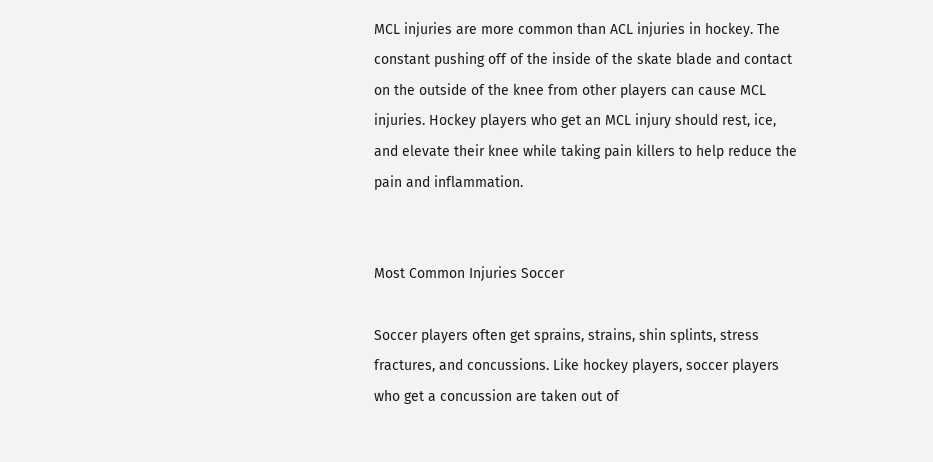MCL injuries are more common than ACL injuries in hockey. The constant pushing off of the inside of the skate blade and contact on the outside of the knee from other players can cause MCL injuries. Hockey players who get an MCL injury should rest, ice, and elevate their knee while taking pain killers to help reduce the pain and inflammation.


Most Common Injuries Soccer

Soccer players often get sprains, strains, shin splints, stress fractures, and concussions. Like hockey players, soccer players who get a concussion are taken out of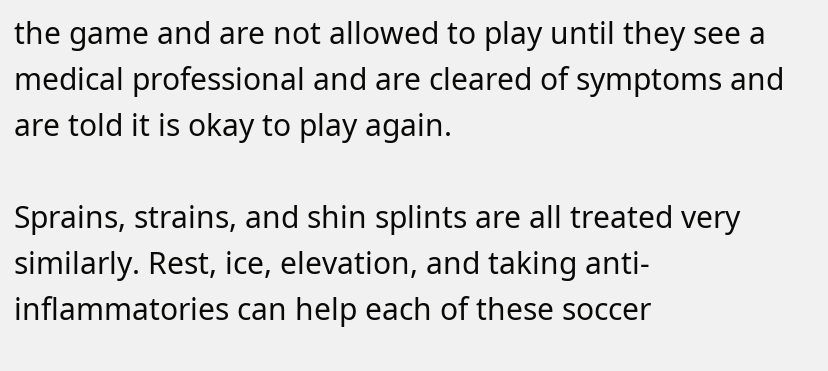the game and are not allowed to play until they see a medical professional and are cleared of symptoms and are told it is okay to play again.

Sprains, strains, and shin splints are all treated very similarly. Rest, ice, elevation, and taking anti-inflammatories can help each of these soccer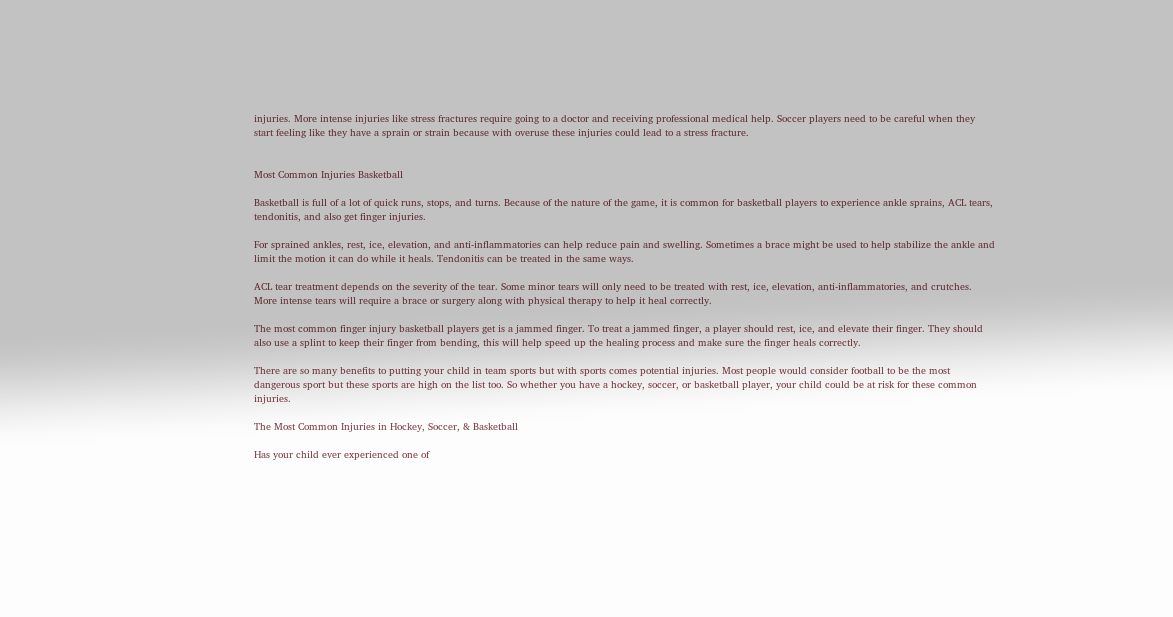injuries. More intense injuries like stress fractures require going to a doctor and receiving professional medical help. Soccer players need to be careful when they start feeling like they have a sprain or strain because with overuse these injuries could lead to a stress fracture.


Most Common Injuries Basketball

Basketball is full of a lot of quick runs, stops, and turns. Because of the nature of the game, it is common for basketball players to experience ankle sprains, ACL tears, tendonitis, and also get finger injuries.

For sprained ankles, rest, ice, elevation, and anti-inflammatories can help reduce pain and swelling. Sometimes a brace might be used to help stabilize the ankle and limit the motion it can do while it heals. Tendonitis can be treated in the same ways.

ACL tear treatment depends on the severity of the tear. Some minor tears will only need to be treated with rest, ice, elevation, anti-inflammatories, and crutches. More intense tears will require a brace or surgery along with physical therapy to help it heal correctly.

The most common finger injury basketball players get is a jammed finger. To treat a jammed finger, a player should rest, ice, and elevate their finger. They should also use a splint to keep their finger from bending, this will help speed up the healing process and make sure the finger heals correctly.

There are so many benefits to putting your child in team sports but with sports comes potential injuries. Most people would consider football to be the most dangerous sport but these sports are high on the list too. So whether you have a hockey, soccer, or basketball player, your child could be at risk for these common injuries.

The Most Common Injuries in Hockey, Soccer, & Basketball

Has your child ever experienced one of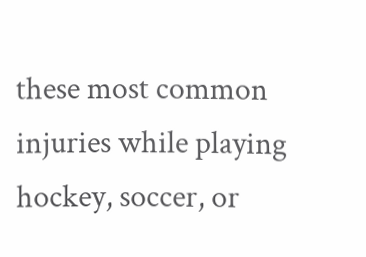these most common injuries while playing hockey, soccer, or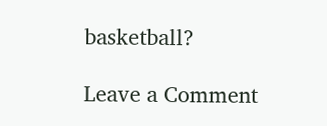basketball?

Leave a Comment